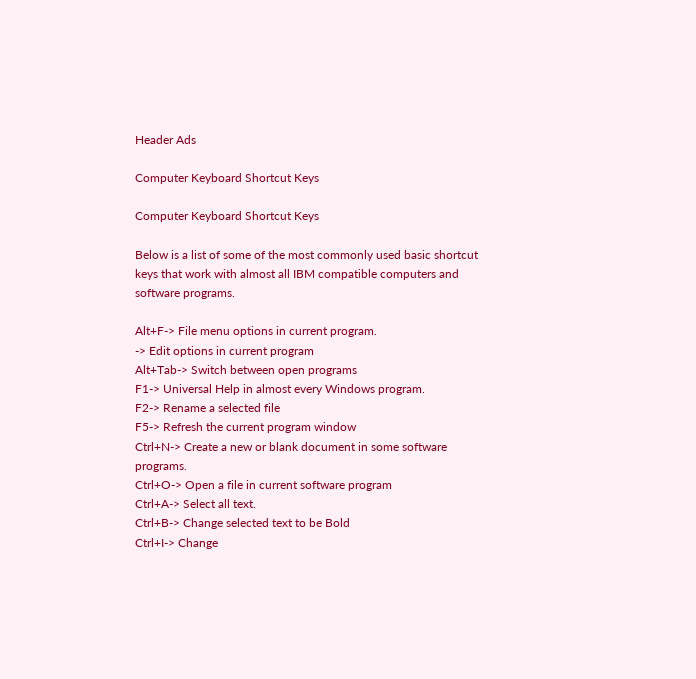Header Ads

Computer Keyboard Shortcut Keys

Computer Keyboard Shortcut Keys

Below is a list of some of the most commonly used basic shortcut keys that work with almost all IBM compatible computers and software programs.

Alt+F-> File menu options in current program.
-> Edit options in current program
Alt+Tab-> Switch between open programs
F1-> Universal Help in almost every Windows program.
F2-> Rename a selected file
F5-> Refresh the current program window
Ctrl+N-> Create a new or blank document in some software programs.
Ctrl+O-> Open a file in current software program
Ctrl+A-> Select all text.
Ctrl+B-> Change selected text to be Bold
Ctrl+I-> Change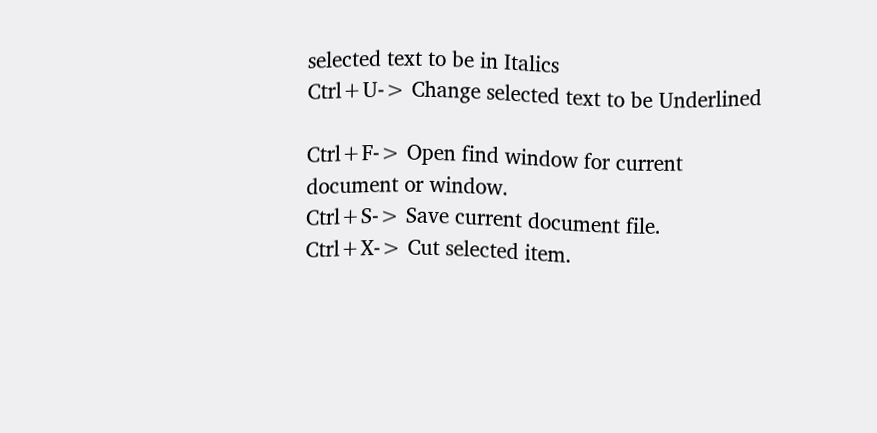selected text to be in Italics
Ctrl+U-> Change selected text to be Underlined

Ctrl+F-> Open find window for current document or window.
Ctrl+S-> Save current document file.
Ctrl+X-> Cut selected item.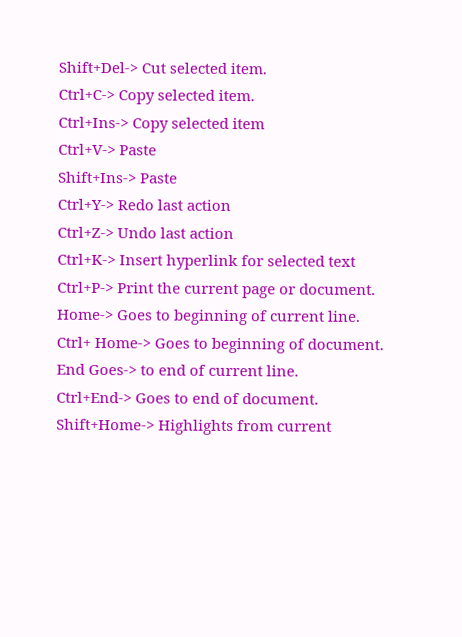Shift+Del-> Cut selected item.
Ctrl+C-> Copy selected item.
Ctrl+Ins-> Copy selected item
Ctrl+V-> Paste
Shift+Ins-> Paste
Ctrl+Y-> Redo last action
Ctrl+Z-> Undo last action
Ctrl+K-> Insert hyperlink for selected text
Ctrl+P-> Print the current page or document.
Home-> Goes to beginning of current line.
Ctrl+ Home-> Goes to beginning of document.
End Goes-> to end of current line.
Ctrl+End-> Goes to end of document.
Shift+Home-> Highlights from current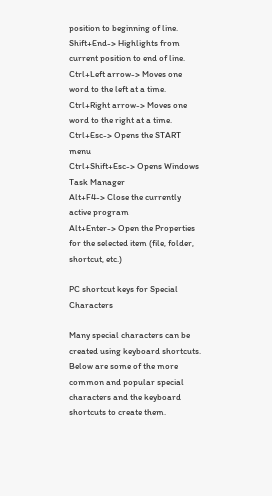position to beginning of line.
Shift+End-> Highlights from current position to end of line.
Ctrl+Left arrow-> Moves one word to the left at a time.
Ctrl+Right arrow-> Moves one word to the right at a time.
Ctrl+Esc-> Opens the START menu
Ctrl+Shift+Esc-> Opens Windows Task Manager
Alt+F4-> Close the currently active program
Alt+Enter-> Open the Properties for the selected item (file, folder, shortcut, etc.)

PC shortcut keys for Special Characters

Many special characters can be created using keyboard shortcuts. Below are some of the more common and popular special characters and the keyboard shortcuts to create them.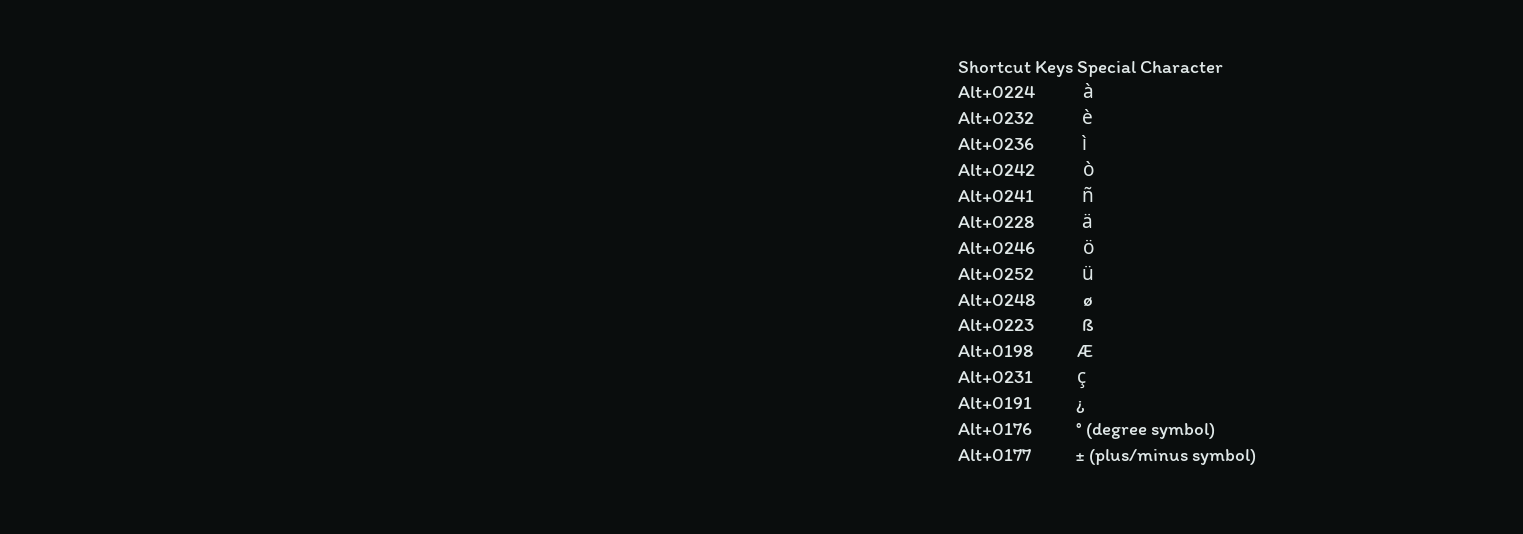Shortcut Keys Special Character
Alt+0224            à
Alt+0232            è
Alt+0236            ì
Alt+0242            ò
Alt+0241            ñ
Alt+0228            ä
Alt+0246            ö
Alt+0252            ü
Alt+0248            ø
Alt+0223            ß
Alt+0198           Æ
Alt+0231           ç
Alt+0191           ¿
Alt+0176           ° (degree symbol)
Alt+0177           ± (plus/minus symbol)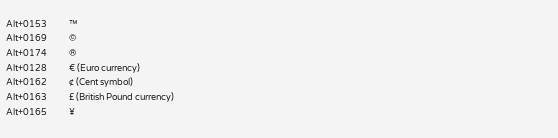Alt+0153           ™
Alt+0169           ©
Alt+0174           ®
Alt+0128           € (Euro currency)
Alt+0162           ¢ (Cent symbol)
Alt+0163           £ (British Pound currency)
Alt+0165           ¥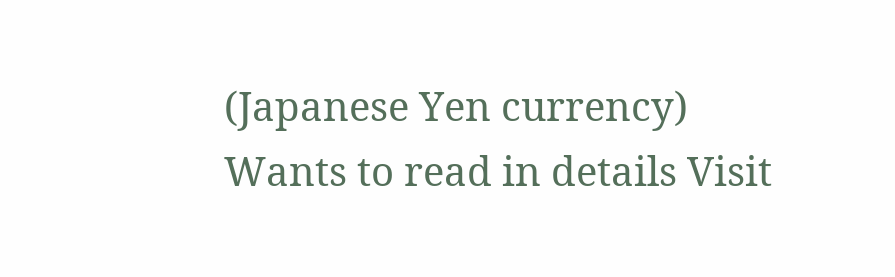(Japanese Yen currency)
Wants to read in details Visit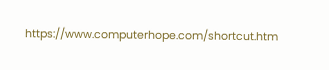https://www.computerhope.com/shortcut.htm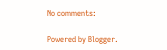No comments:

Powered by Blogger.